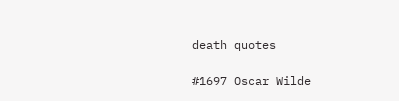death quotes

#1697 Oscar Wilde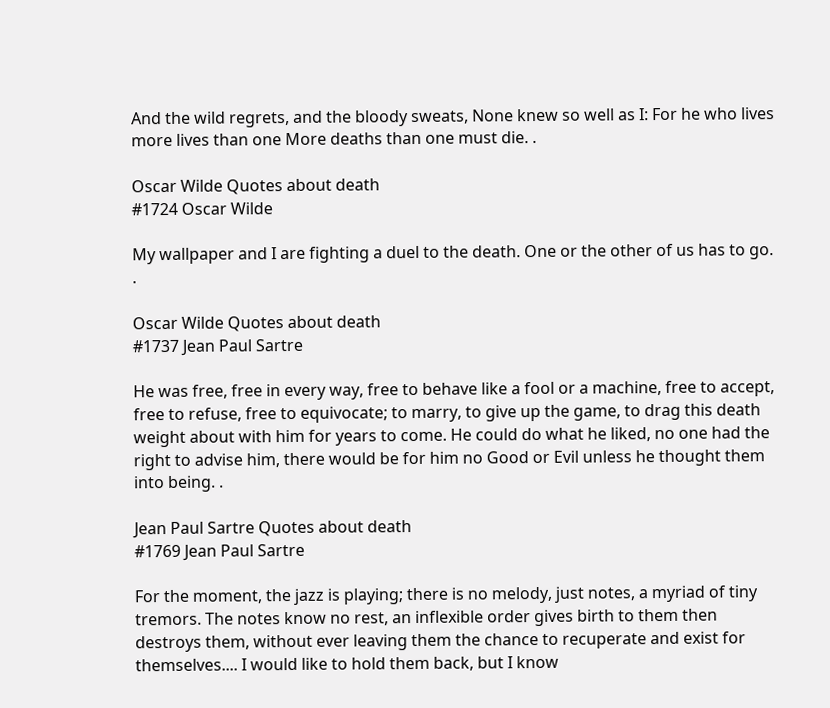And the wild regrets, and the bloody sweats, None knew so well as I: For he who lives more lives than one More deaths than one must die. .

Oscar Wilde Quotes about death
#1724 Oscar Wilde

My wallpaper and I are fighting a duel to the death. One or the other of us has to go. .

Oscar Wilde Quotes about death
#1737 Jean Paul Sartre

He was free, free in every way, free to behave like a fool or a machine, free to accept, free to refuse, free to equivocate; to marry, to give up the game, to drag this death weight about with him for years to come. He could do what he liked, no one had the right to advise him, there would be for him no Good or Evil unless he thought them into being. .

Jean Paul Sartre Quotes about death
#1769 Jean Paul Sartre

For the moment, the jazz is playing; there is no melody, just notes, a myriad of tiny tremors. The notes know no rest, an inflexible order gives birth to them then destroys them, without ever leaving them the chance to recuperate and exist for themselves.... I would like to hold them back, but I know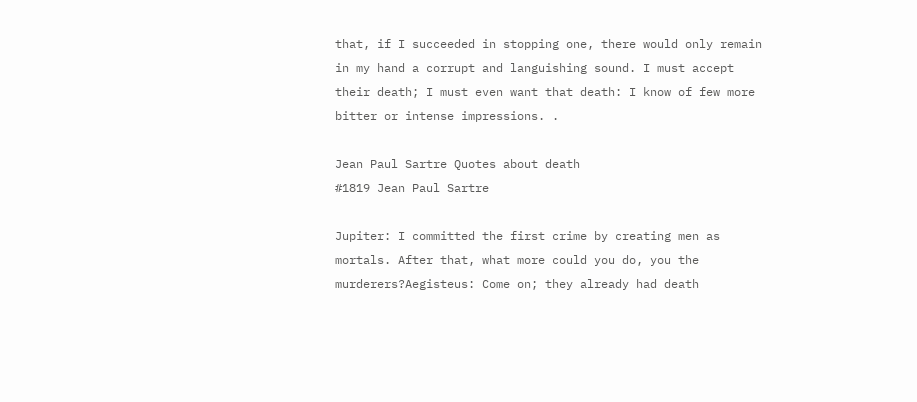that, if I succeeded in stopping one, there would only remain in my hand a corrupt and languishing sound. I must accept their death; I must even want that death: I know of few more bitter or intense impressions. .

Jean Paul Sartre Quotes about death
#1819 Jean Paul Sartre

Jupiter: I committed the first crime by creating men as mortals. After that, what more could you do, you the murderers?Aegisteus: Come on; they already had death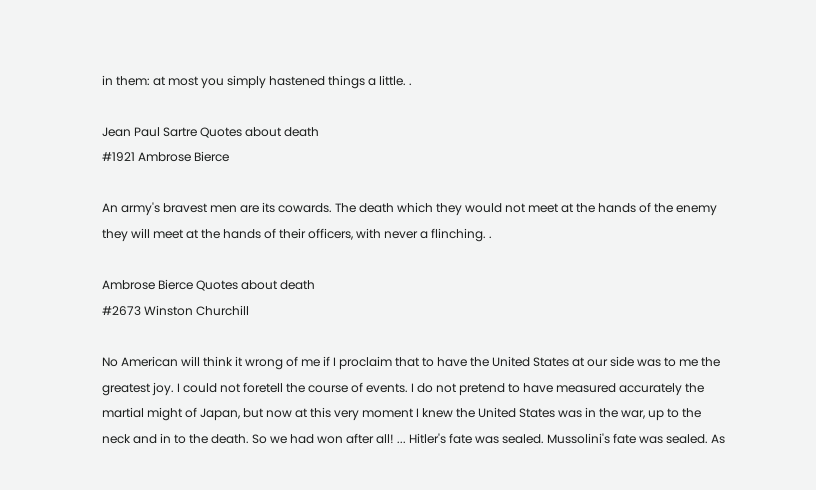in them: at most you simply hastened things a little. .

Jean Paul Sartre Quotes about death
#1921 Ambrose Bierce

An army's bravest men are its cowards. The death which they would not meet at the hands of the enemy they will meet at the hands of their officers, with never a flinching. .

Ambrose Bierce Quotes about death
#2673 Winston Churchill

No American will think it wrong of me if I proclaim that to have the United States at our side was to me the greatest joy. I could not foretell the course of events. I do not pretend to have measured accurately the martial might of Japan, but now at this very moment I knew the United States was in the war, up to the neck and in to the death. So we had won after all! ... Hitler's fate was sealed. Mussolini's fate was sealed. As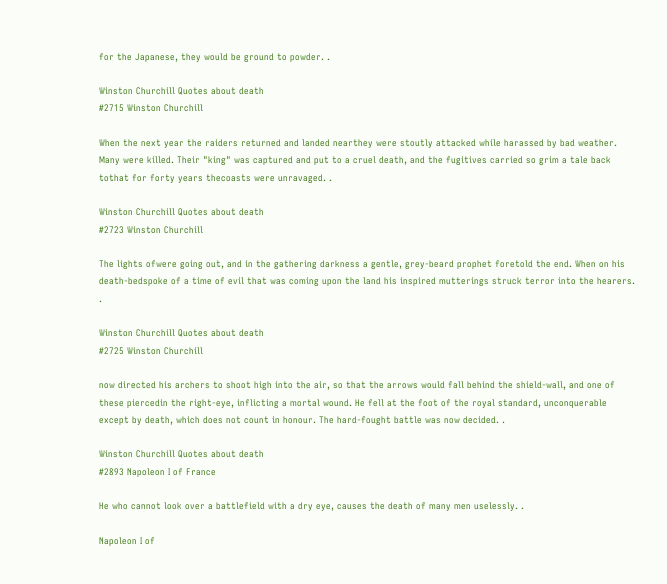for the Japanese, they would be ground to powder. .

Winston Churchill Quotes about death
#2715 Winston Churchill

When the next year the raiders returned and landed nearthey were stoutly attacked while harassed by bad weather. Many were killed. Their "king" was captured and put to a cruel death, and the fugitives carried so grim a tale back tothat for forty years thecoasts were unravaged. .

Winston Churchill Quotes about death
#2723 Winston Churchill

The lights ofwere going out, and in the gathering darkness a gentle, grey-beard prophet foretold the end. When on his death-bedspoke of a time of evil that was coming upon the land his inspired mutterings struck terror into the hearers. .

Winston Churchill Quotes about death
#2725 Winston Churchill

now directed his archers to shoot high into the air, so that the arrows would fall behind the shield-wall, and one of these piercedin the right-eye, inflicting a mortal wound. He fell at the foot of the royal standard, unconquerable except by death, which does not count in honour. The hard-fought battle was now decided. .

Winston Churchill Quotes about death
#2893 Napoleon I of France

He who cannot look over a battlefield with a dry eye, causes the death of many men uselessly. .

Napoleon I of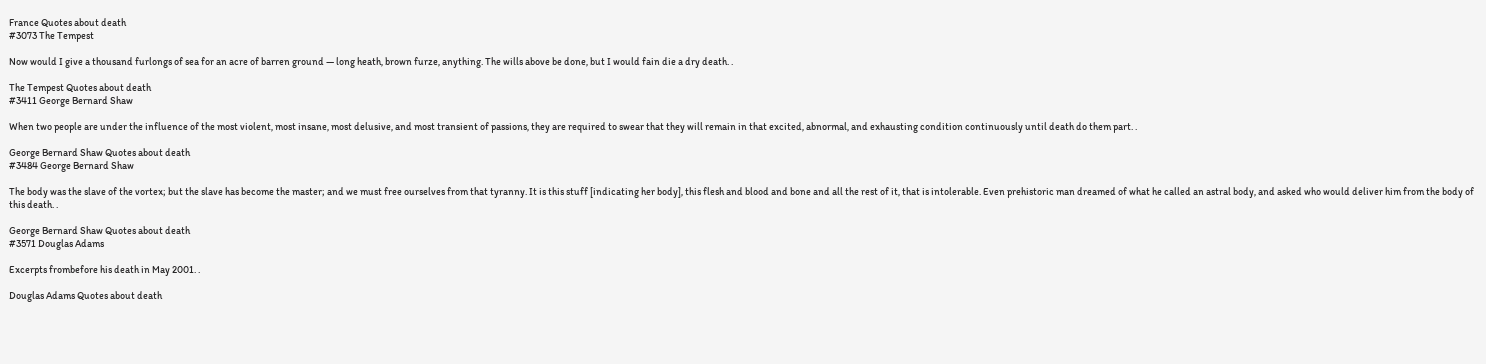France Quotes about death
#3073 The Tempest

Now would I give a thousand furlongs of sea for an acre of barren ground — long heath, brown furze, anything. The wills above be done, but I would fain die a dry death. .

The Tempest Quotes about death
#3411 George Bernard Shaw

When two people are under the influence of the most violent, most insane, most delusive, and most transient of passions, they are required to swear that they will remain in that excited, abnormal, and exhausting condition continuously until death do them part. .

George Bernard Shaw Quotes about death
#3484 George Bernard Shaw

The body was the slave of the vortex; but the slave has become the master; and we must free ourselves from that tyranny. It is this stuff [indicating her body], this flesh and blood and bone and all the rest of it, that is intolerable. Even prehistoric man dreamed of what he called an astral body, and asked who would deliver him from the body of this death. .

George Bernard Shaw Quotes about death
#3571 Douglas Adams

Excerpts frombefore his death in May 2001. .

Douglas Adams Quotes about death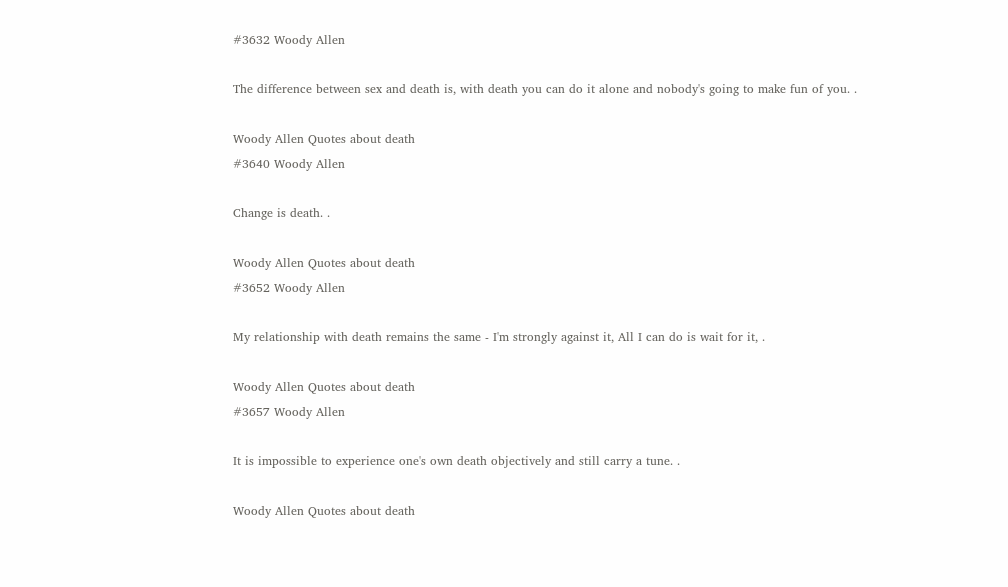#3632 Woody Allen

The difference between sex and death is, with death you can do it alone and nobody's going to make fun of you. .

Woody Allen Quotes about death
#3640 Woody Allen

Change is death. .

Woody Allen Quotes about death
#3652 Woody Allen

My relationship with death remains the same - I'm strongly against it, All I can do is wait for it, .

Woody Allen Quotes about death
#3657 Woody Allen

It is impossible to experience one's own death objectively and still carry a tune. .

Woody Allen Quotes about death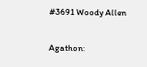#3691 Woody Allen

Agathon: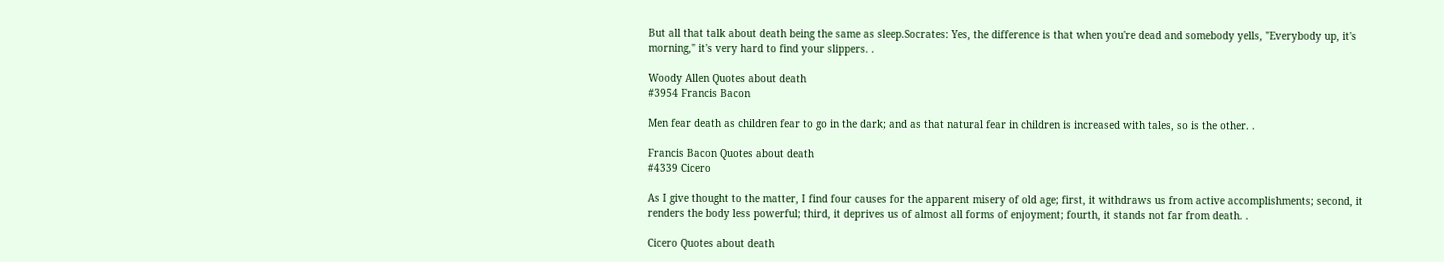But all that talk about death being the same as sleep.Socrates: Yes, the difference is that when you're dead and somebody yells, "Everybody up, it's morning," it's very hard to find your slippers. .

Woody Allen Quotes about death
#3954 Francis Bacon

Men fear death as children fear to go in the dark; and as that natural fear in children is increased with tales, so is the other. .

Francis Bacon Quotes about death
#4339 Cicero

As I give thought to the matter, I find four causes for the apparent misery of old age; first, it withdraws us from active accomplishments; second, it renders the body less powerful; third, it deprives us of almost all forms of enjoyment; fourth, it stands not far from death. .

Cicero Quotes about death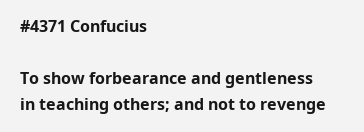#4371 Confucius

To show forbearance and gentleness in teaching others; and not to revenge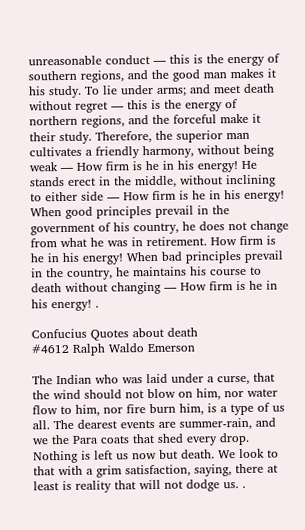unreasonable conduct — this is the energy of southern regions, and the good man makes it his study. To lie under arms; and meet death without regret — this is the energy of northern regions, and the forceful make it their study. Therefore, the superior man cultivates a friendly harmony, without being weak — How firm is he in his energy! He stands erect in the middle, without inclining to either side — How firm is he in his energy! When good principles prevail in the government of his country, he does not change from what he was in retirement. How firm is he in his energy! When bad principles prevail in the country, he maintains his course to death without changing — How firm is he in his energy! .

Confucius Quotes about death
#4612 Ralph Waldo Emerson

The Indian who was laid under a curse, that the wind should not blow on him, nor water flow to him, nor fire burn him, is a type of us all. The dearest events are summer-rain, and we the Para coats that shed every drop. Nothing is left us now but death. We look to that with a grim satisfaction, saying, there at least is reality that will not dodge us. .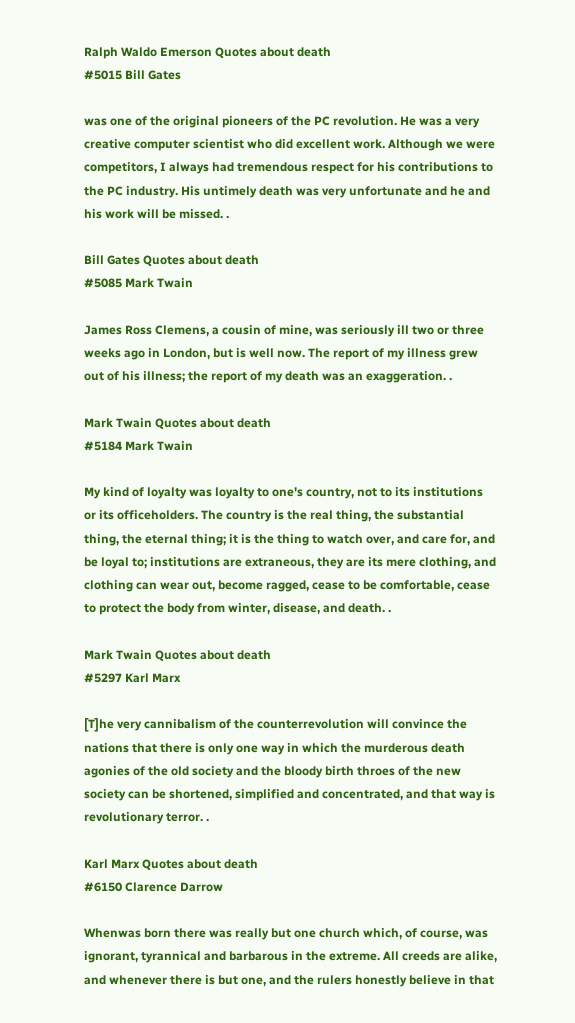Ralph Waldo Emerson Quotes about death
#5015 Bill Gates

was one of the original pioneers of the PC revolution. He was a very creative computer scientist who did excellent work. Although we were competitors, I always had tremendous respect for his contributions to the PC industry. His untimely death was very unfortunate and he and his work will be missed. .

Bill Gates Quotes about death
#5085 Mark Twain

James Ross Clemens, a cousin of mine, was seriously ill two or three weeks ago in London, but is well now. The report of my illness grew out of his illness; the report of my death was an exaggeration. .

Mark Twain Quotes about death
#5184 Mark Twain

My kind of loyalty was loyalty to one's country, not to its institutions or its officeholders. The country is the real thing, the substantial thing, the eternal thing; it is the thing to watch over, and care for, and be loyal to; institutions are extraneous, they are its mere clothing, and clothing can wear out, become ragged, cease to be comfortable, cease to protect the body from winter, disease, and death. .

Mark Twain Quotes about death
#5297 Karl Marx

[T]he very cannibalism of the counterrevolution will convince the nations that there is only one way in which the murderous death agonies of the old society and the bloody birth throes of the new society can be shortened, simplified and concentrated, and that way is revolutionary terror. .

Karl Marx Quotes about death
#6150 Clarence Darrow

Whenwas born there was really but one church which, of course, was ignorant, tyrannical and barbarous in the extreme. All creeds are alike, and whenever there is but one, and the rulers honestly believe in that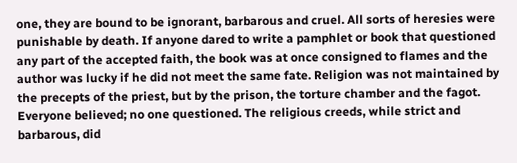one, they are bound to be ignorant, barbarous and cruel. All sorts of heresies were punishable by death. If anyone dared to write a pamphlet or book that questioned any part of the accepted faith, the book was at once consigned to flames and the author was lucky if he did not meet the same fate. Religion was not maintained by the precepts of the priest, but by the prison, the torture chamber and the fagot. Everyone believed; no one questioned. The religious creeds, while strict and barbarous, did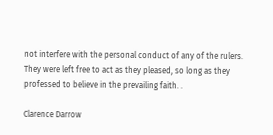not interfere with the personal conduct of any of the rulers. They were left free to act as they pleased, so long as they professed to believe in the prevailing faith. .

Clarence Darrow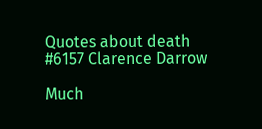Quotes about death
#6157 Clarence Darrow

Much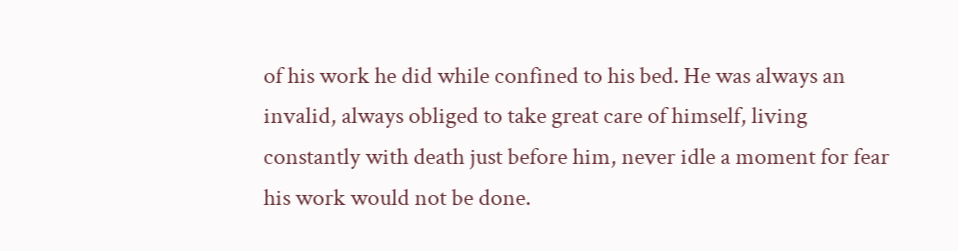of his work he did while confined to his bed. He was always an invalid, always obliged to take great care of himself, living constantly with death just before him, never idle a moment for fear his work would not be done.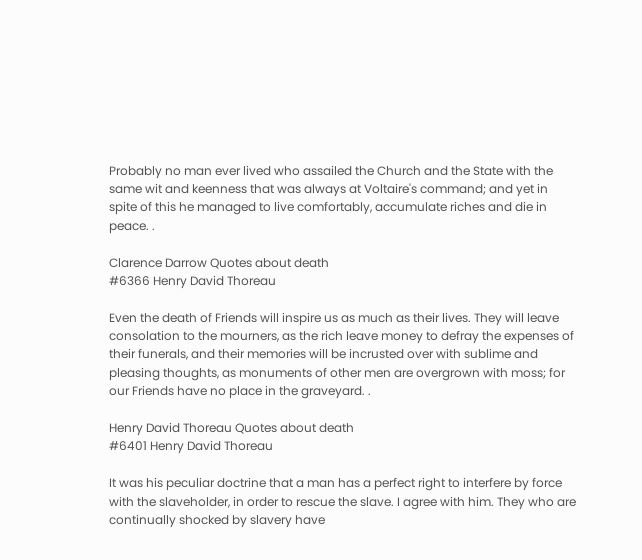Probably no man ever lived who assailed the Church and the State with the same wit and keenness that was always at Voltaire's command; and yet in spite of this he managed to live comfortably, accumulate riches and die in peace. .

Clarence Darrow Quotes about death
#6366 Henry David Thoreau

Even the death of Friends will inspire us as much as their lives. They will leave consolation to the mourners, as the rich leave money to defray the expenses of their funerals, and their memories will be incrusted over with sublime and pleasing thoughts, as monuments of other men are overgrown with moss; for our Friends have no place in the graveyard. .

Henry David Thoreau Quotes about death
#6401 Henry David Thoreau

It was his peculiar doctrine that a man has a perfect right to interfere by force with the slaveholder, in order to rescue the slave. I agree with him. They who are continually shocked by slavery have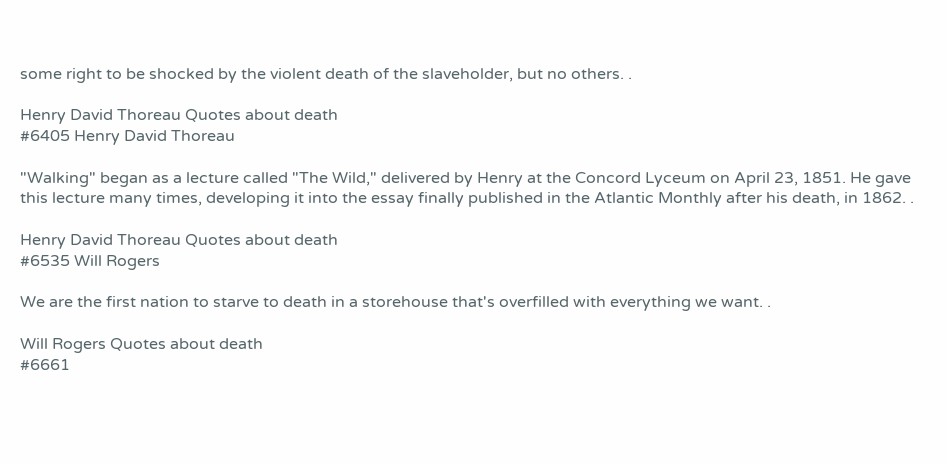some right to be shocked by the violent death of the slaveholder, but no others. .

Henry David Thoreau Quotes about death
#6405 Henry David Thoreau

"Walking" began as a lecture called "The Wild," delivered by Henry at the Concord Lyceum on April 23, 1851. He gave this lecture many times, developing it into the essay finally published in the Atlantic Monthly after his death, in 1862. .

Henry David Thoreau Quotes about death
#6535 Will Rogers

We are the first nation to starve to death in a storehouse that's overfilled with everything we want. .

Will Rogers Quotes about death
#6661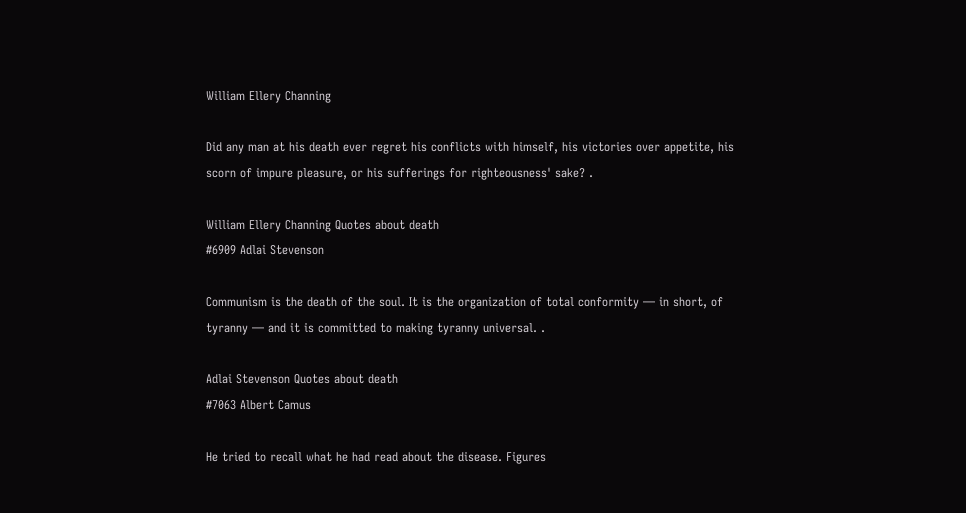William Ellery Channing

Did any man at his death ever regret his conflicts with himself, his victories over appetite, his scorn of impure pleasure, or his sufferings for righteousness' sake? .

William Ellery Channing Quotes about death
#6909 Adlai Stevenson

Communism is the death of the soul. It is the organization of total conformity — in short, of tyranny — and it is committed to making tyranny universal. .

Adlai Stevenson Quotes about death
#7063 Albert Camus

He tried to recall what he had read about the disease. Figures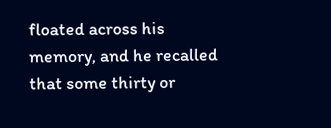floated across his memory, and he recalled that some thirty or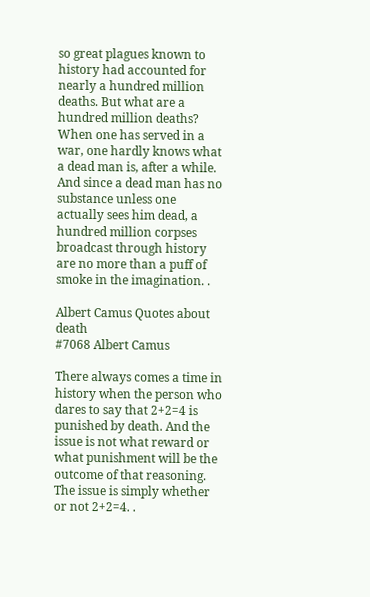so great plagues known to history had accounted for nearly a hundred million deaths. But what are a hundred million deaths? When one has served in a war, one hardly knows what a dead man is, after a while. And since a dead man has no substance unless one actually sees him dead, a hundred million corpses broadcast through history are no more than a puff of smoke in the imagination. .

Albert Camus Quotes about death
#7068 Albert Camus

There always comes a time in history when the person who dares to say that 2+2=4 is punished by death. And the issue is not what reward or what punishment will be the outcome of that reasoning. The issue is simply whether or not 2+2=4. .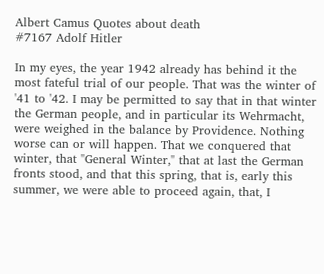Albert Camus Quotes about death
#7167 Adolf Hitler

In my eyes, the year 1942 already has behind it the most fateful trial of our people. That was the winter of '41 to '42. I may be permitted to say that in that winter the German people, and in particular its Wehrmacht, were weighed in the balance by Providence. Nothing worse can or will happen. That we conquered that winter, that "General Winter," that at last the German fronts stood, and that this spring, that is, early this summer, we were able to proceed again, that, I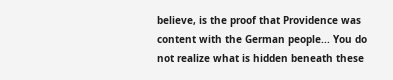believe, is the proof that Providence was content with the German people... You do not realize what is hidden beneath these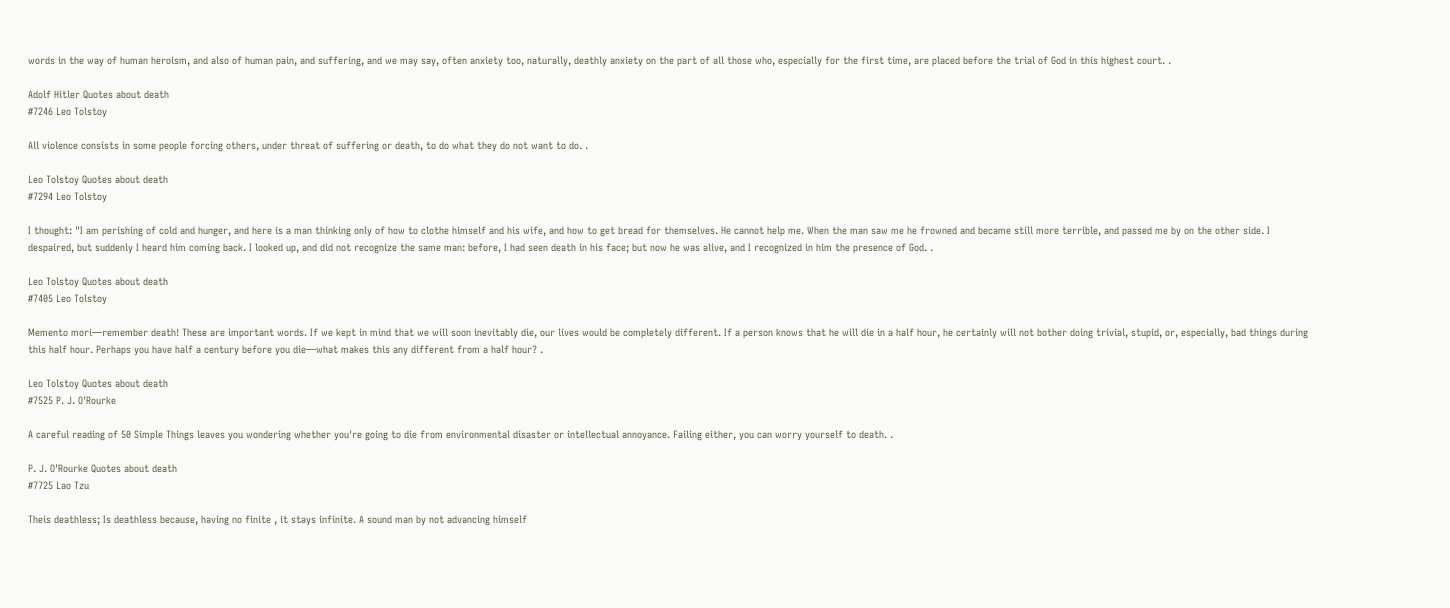words in the way of human heroism, and also of human pain, and suffering, and we may say, often anxiety too, naturally, deathly anxiety on the part of all those who, especially for the first time, are placed before the trial of God in this highest court. .

Adolf Hitler Quotes about death
#7246 Leo Tolstoy

All violence consists in some people forcing others, under threat of suffering or death, to do what they do not want to do. .

Leo Tolstoy Quotes about death
#7294 Leo Tolstoy

I thought: "I am perishing of cold and hunger, and here is a man thinking only of how to clothe himself and his wife, and how to get bread for themselves. He cannot help me. When the man saw me he frowned and became still more terrible, and passed me by on the other side. I despaired, but suddenly I heard him coming back. I looked up, and did not recognize the same man: before, I had seen death in his face; but now he was alive, and I recognized in him the presence of God. .

Leo Tolstoy Quotes about death
#7405 Leo Tolstoy

Memento mori—remember death! These are important words. If we kept in mind that we will soon inevitably die, our lives would be completely different. If a person knows that he will die in a half hour, he certainly will not bother doing trivial, stupid, or, especially, bad things during this half hour. Perhaps you have half a century before you die—what makes this any different from a half hour? .

Leo Tolstoy Quotes about death
#7525 P. J. O'Rourke

A careful reading of 50 Simple Things leaves you wondering whether you're going to die from environmental disaster or intellectual annoyance. Failing either, you can worry yourself to death. .

P. J. O'Rourke Quotes about death
#7725 Lao Tzu

Theis deathless; Is deathless because, having no finite , it stays infinite. A sound man by not advancing himself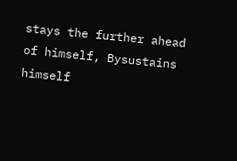stays the further ahead of himself, Bysustains himself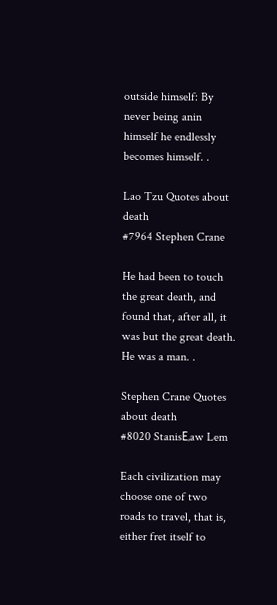outside himself: By never being anin himself he endlessly becomes himself. .

Lao Tzu Quotes about death
#7964 Stephen Crane

He had been to touch the great death, and found that, after all, it was but the great death. He was a man. .

Stephen Crane Quotes about death
#8020 StanisЕ‚aw Lem

Each civilization may choose one of two roads to travel, that is, either fret itself to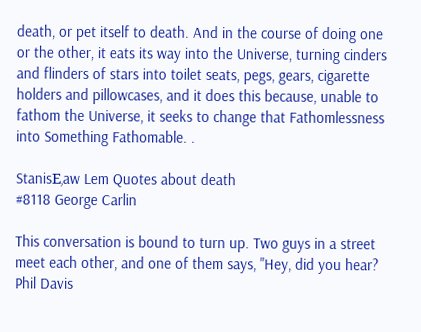death, or pet itself to death. And in the course of doing one or the other, it eats its way into the Universe, turning cinders and flinders of stars into toilet seats, pegs, gears, cigarette holders and pillowcases, and it does this because, unable to fathom the Universe, it seeks to change that Fathomlessness into Something Fathomable. .

StanisЕ‚aw Lem Quotes about death
#8118 George Carlin

This conversation is bound to turn up. Two guys in a street meet each other, and one of them says, "Hey, did you hear? Phil Davis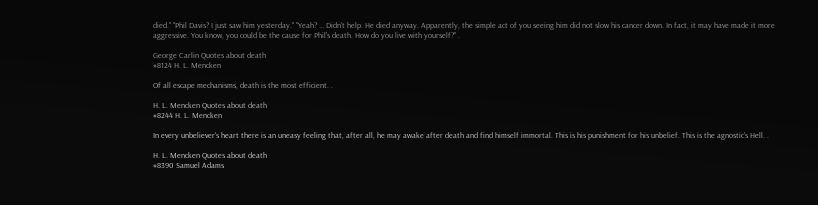died." "Phil Davis? I just saw him yesterday." "Yeah? … Didn't help. He died anyway. Apparently, the simple act of you seeing him did not slow his cancer down. In fact, it may have made it more aggressive. You know, you could be the cause for Phil's death. How do you live with yourself?" .

George Carlin Quotes about death
#8124 H. L. Mencken

Of all escape mechanisms, death is the most efficient. .

H. L. Mencken Quotes about death
#8244 H. L. Mencken

In every unbeliever's heart there is an uneasy feeling that, after all, he may awake after death and find himself immortal. This is his punishment for his unbelief. This is the agnostic's Hell. .

H. L. Mencken Quotes about death
#8390 Samuel Adams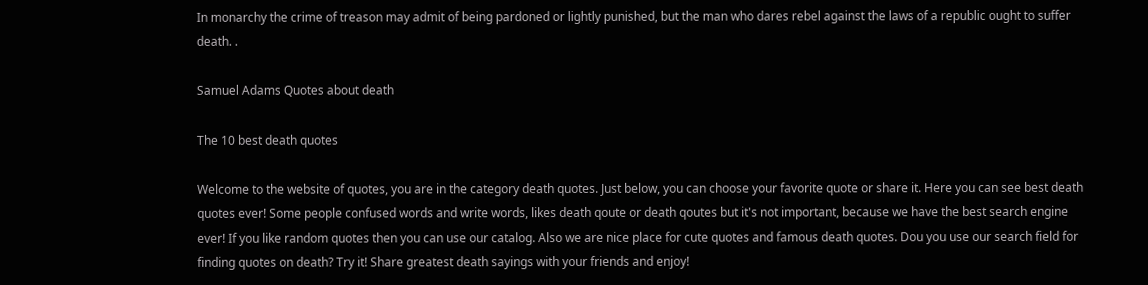In monarchy the crime of treason may admit of being pardoned or lightly punished, but the man who dares rebel against the laws of a republic ought to suffer death. .

Samuel Adams Quotes about death

The 10 best death quotes

Welcome to the website of quotes, you are in the category death quotes. Just below, you can choose your favorite quote or share it. Here you can see best death quotes ever! Some people confused words and write words, likes death qoute or death qoutes but it's not important, because we have the best search engine ever! If you like random quotes then you can use our catalog. Also we are nice place for cute quotes and famous death quotes. Dou you use our search field for finding quotes on death? Try it! Share greatest death sayings with your friends and enjoy!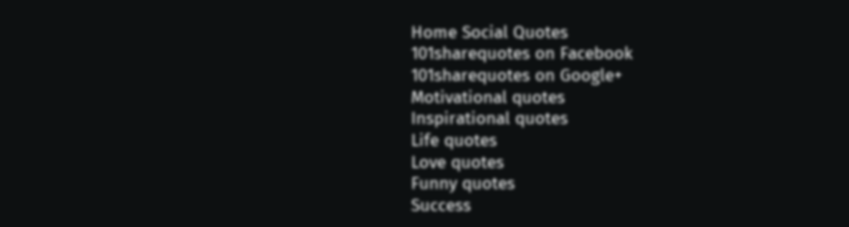Home Social Quotes
101sharequotes on Facebook
101sharequotes on Google+
Motivational quotes
Inspirational quotes
Life quotes
Love quotes
Funny quotes
Success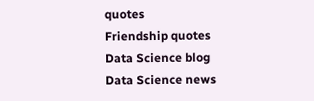quotes
Friendship quotes
Data Science blog
Data Science news